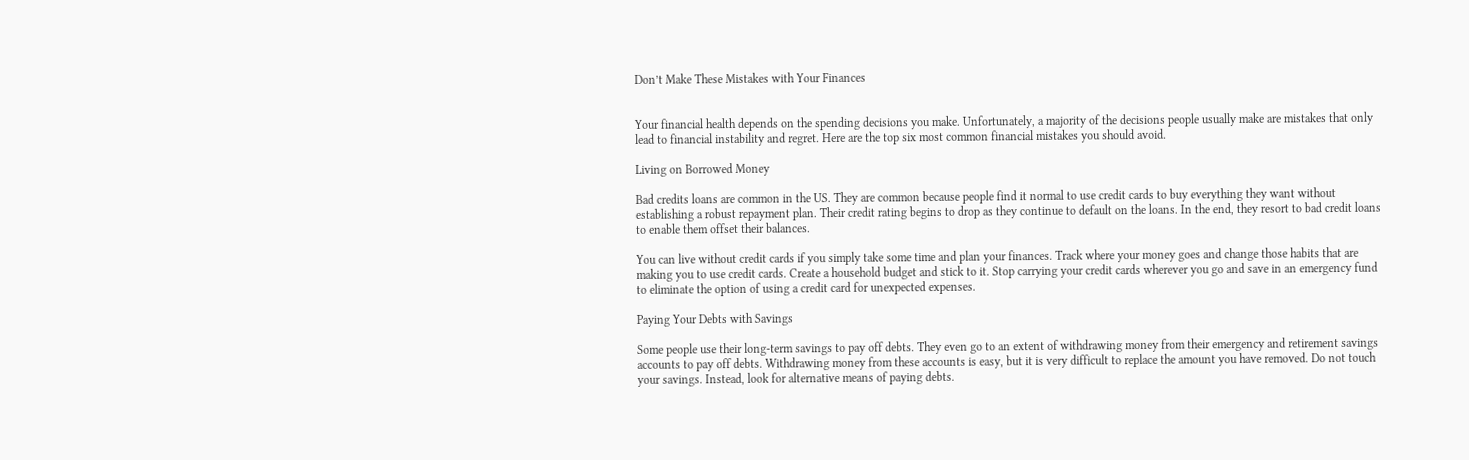Don’t Make These Mistakes with Your Finances


Your financial health depends on the spending decisions you make. Unfortunately, a majority of the decisions people usually make are mistakes that only lead to financial instability and regret. Here are the top six most common financial mistakes you should avoid.

Living on Borrowed Money

Bad credits loans are common in the US. They are common because people find it normal to use credit cards to buy everything they want without establishing a robust repayment plan. Their credit rating begins to drop as they continue to default on the loans. In the end, they resort to bad credit loans to enable them offset their balances.

You can live without credit cards if you simply take some time and plan your finances. Track where your money goes and change those habits that are making you to use credit cards. Create a household budget and stick to it. Stop carrying your credit cards wherever you go and save in an emergency fund to eliminate the option of using a credit card for unexpected expenses.

Paying Your Debts with Savings

Some people use their long-term savings to pay off debts. They even go to an extent of withdrawing money from their emergency and retirement savings accounts to pay off debts. Withdrawing money from these accounts is easy, but it is very difficult to replace the amount you have removed. Do not touch your savings. Instead, look for alternative means of paying debts.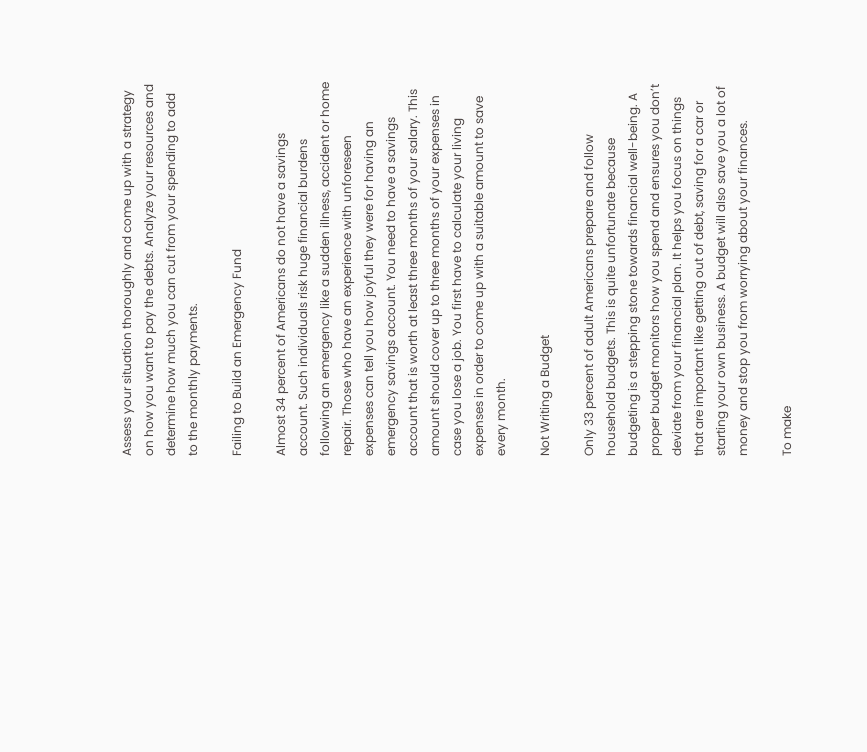Assess your situation thoroughly and come up with a strategy on how you want to pay the debts. Analyze your resources and determine how much you can cut from your spending to add to the monthly payments.

Failing to Build an Emergency Fund

Almost 34 percent of Americans do not have a savings account. Such individuals risk huge financial burdens following an emergency like a sudden illness, accident or home repair. Those who have an experience with unforeseen expenses can tell you how joyful they were for having an emergency savings account. You need to have a savings account that is worth at least three months of your salary. This amount should cover up to three months of your expenses in case you lose a job. You first have to calculate your living expenses in order to come up with a suitable amount to save every month.

Not Writing a Budget

Only 33 percent of adult Americans prepare and follow household budgets. This is quite unfortunate because budgeting is a stepping stone towards financial well-being. A proper budget monitors how you spend and ensures you don’t deviate from your financial plan. It helps you focus on things that are important like getting out of debt, saving for a car or starting your own business. A budget will also save you a lot of money and stop you from worrying about your finances.

To make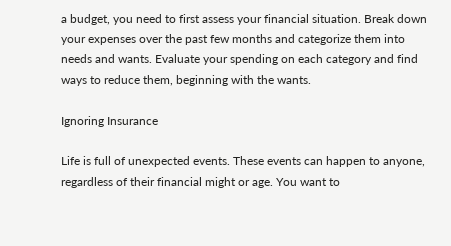a budget, you need to first assess your financial situation. Break down your expenses over the past few months and categorize them into needs and wants. Evaluate your spending on each category and find ways to reduce them, beginning with the wants.

Ignoring Insurance

Life is full of unexpected events. These events can happen to anyone, regardless of their financial might or age. You want to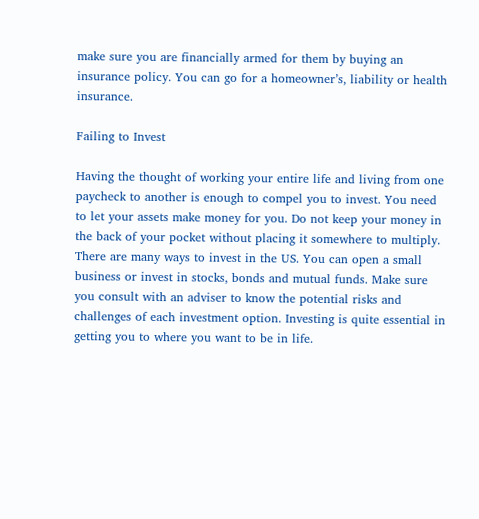make sure you are financially armed for them by buying an insurance policy. You can go for a homeowner’s, liability or health insurance.

Failing to Invest

Having the thought of working your entire life and living from one paycheck to another is enough to compel you to invest. You need to let your assets make money for you. Do not keep your money in the back of your pocket without placing it somewhere to multiply. There are many ways to invest in the US. You can open a small business or invest in stocks, bonds and mutual funds. Make sure you consult with an adviser to know the potential risks and challenges of each investment option. Investing is quite essential in getting you to where you want to be in life.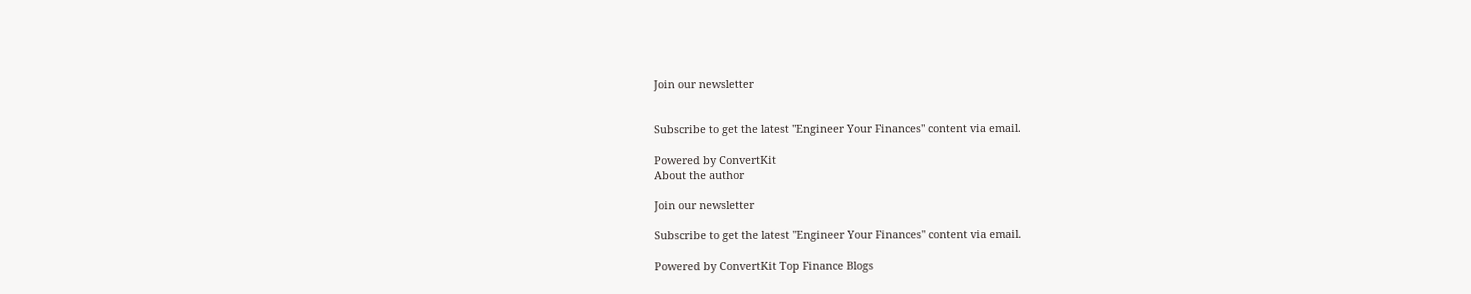Join our newsletter


Subscribe to get the latest "Engineer Your Finances" content via email.

Powered by ConvertKit
About the author

Join our newsletter

Subscribe to get the latest "Engineer Your Finances" content via email.

Powered by ConvertKit Top Finance Blogs